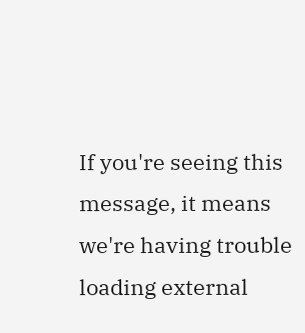If you're seeing this message, it means we're having trouble loading external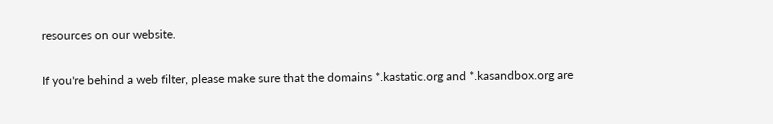resources on our website.

If you're behind a web filter, please make sure that the domains *.kastatic.org and *.kasandbox.org are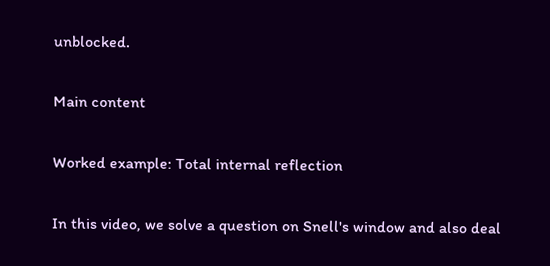unblocked.

Main content

Worked example: Total internal reflection

In this video, we solve a question on Snell's window and also deal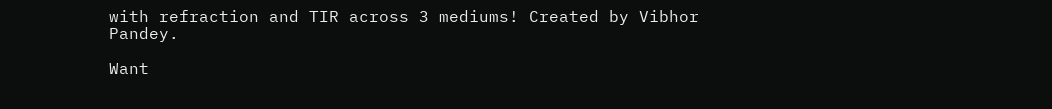with refraction and TIR across 3 mediums! Created by Vibhor Pandey.

Want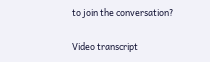to join the conversation?

Video transcript